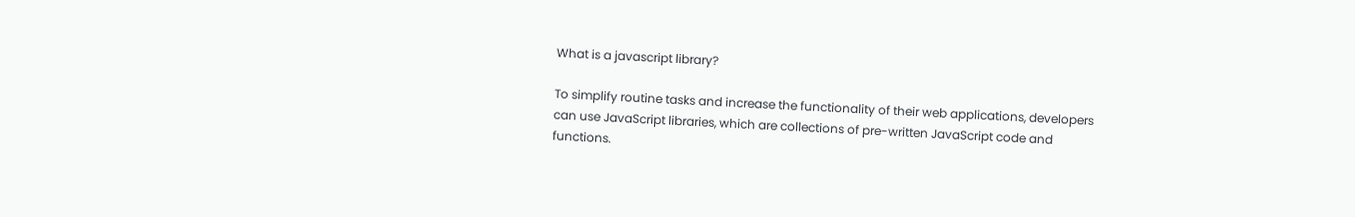What is a javascript library?

To simplify routine tasks and increase the functionality of their web applications, developers can use JavaScript libraries, which are collections of pre-written JavaScript code and functions.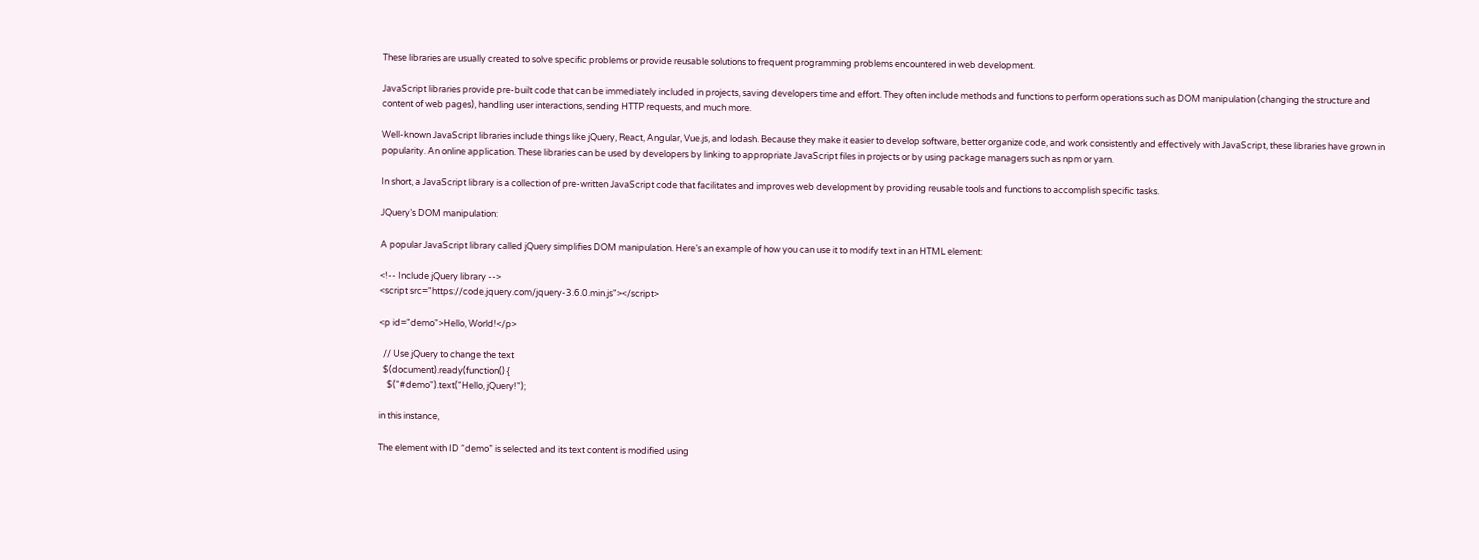These libraries are usually created to solve specific problems or provide reusable solutions to frequent programming problems encountered in web development.

JavaScript libraries provide pre-built code that can be immediately included in projects, saving developers time and effort. They often include methods and functions to perform operations such as DOM manipulation (changing the structure and content of web pages), handling user interactions, sending HTTP requests, and much more.

Well-known JavaScript libraries include things like jQuery, React, Angular, Vue.js, and lodash. Because they make it easier to develop software, better organize code, and work consistently and effectively with JavaScript, these libraries have grown in popularity. An online application. These libraries can be used by developers by linking to appropriate JavaScript files in projects or by using package managers such as npm or yarn.

In short, a JavaScript library is a collection of pre-written JavaScript code that facilitates and improves web development by providing reusable tools and functions to accomplish specific tasks.

JQuery’s DOM manipulation:

A popular JavaScript library called jQuery simplifies DOM manipulation. Here’s an example of how you can use it to modify text in an HTML element:

<!-- Include jQuery library -->
<script src="https://code.jquery.com/jquery-3.6.0.min.js"></script>

<p id="demo">Hello, World!</p>

  // Use jQuery to change the text
  $(document).ready(function() {
    $("#demo").text("Hello, jQuery!");

in this instance,

The element with ID “demo” is selected and its text content is modified using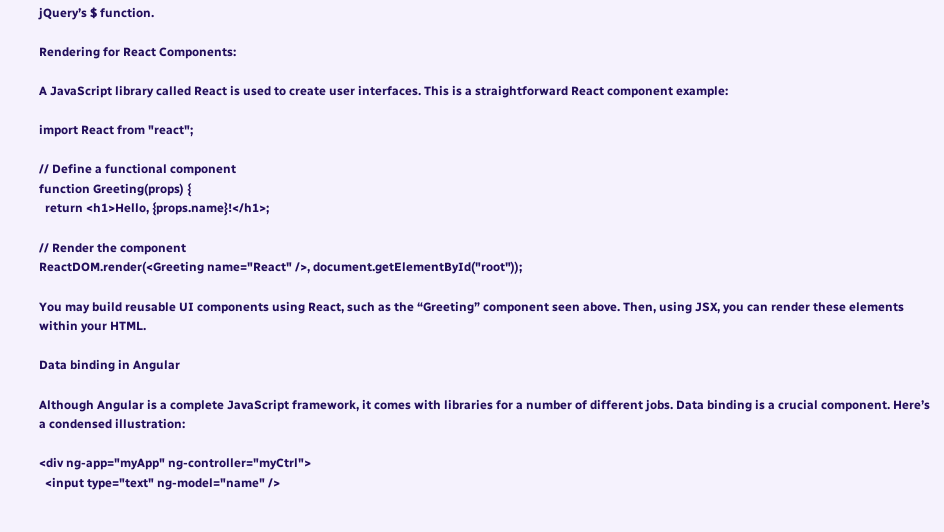jQuery’s $ function.

Rendering for React Components:

A JavaScript library called React is used to create user interfaces. This is a straightforward React component example:

import React from "react";

// Define a functional component
function Greeting(props) {
  return <h1>Hello, {props.name}!</h1>;

// Render the component
ReactDOM.render(<Greeting name="React" />, document.getElementById("root"));

You may build reusable UI components using React, such as the “Greeting” component seen above. Then, using JSX, you can render these elements within your HTML.

Data binding in Angular

Although Angular is a complete JavaScript framework, it comes with libraries for a number of different jobs. Data binding is a crucial component. Here’s a condensed illustration:

<div ng-app="myApp" ng-controller="myCtrl">
  <input type="text" ng-model="name" />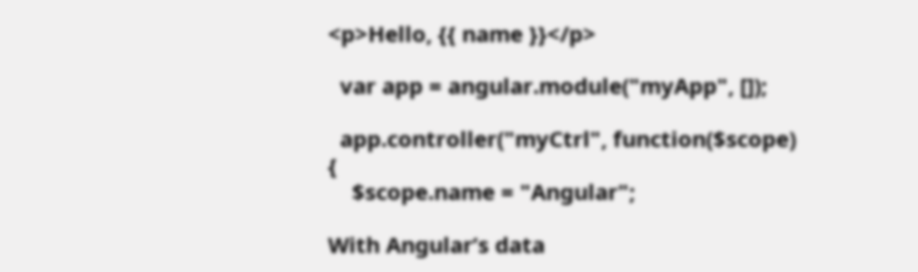<p>Hello, {{ name }}</p>

  var app = angular.module("myApp", []);

  app.controller("myCtrl", function($scope) {
    $scope.name = "Angular";

With Angular’s data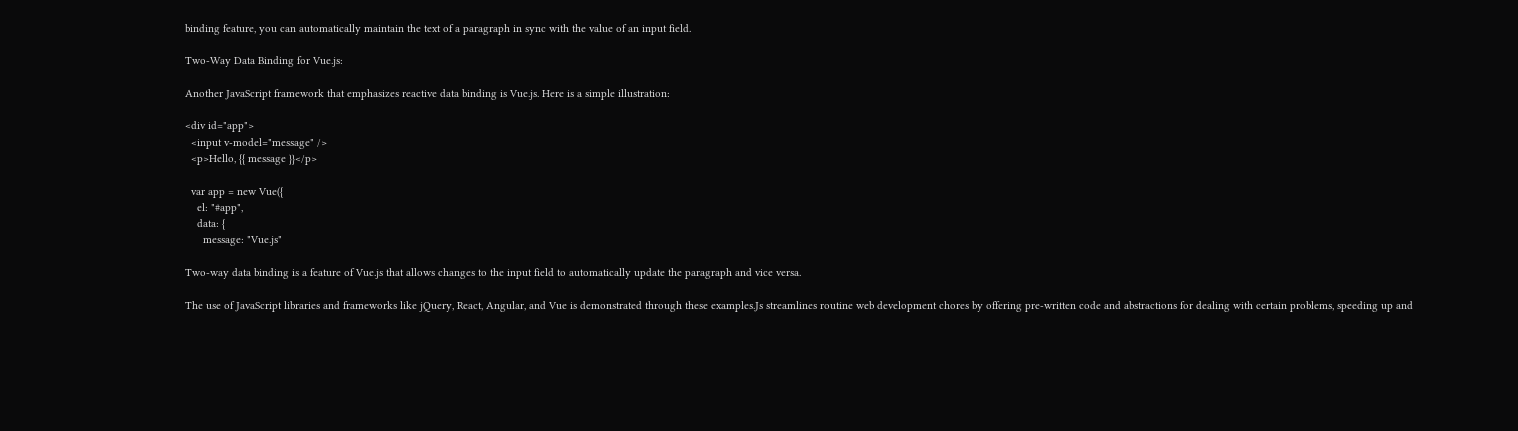binding feature, you can automatically maintain the text of a paragraph in sync with the value of an input field.

Two-Way Data Binding for Vue.js:

Another JavaScript framework that emphasizes reactive data binding is Vue.js. Here is a simple illustration:

<div id="app">
  <input v-model="message" />
  <p>Hello, {{ message }}</p>

  var app = new Vue({
    el: "#app",
    data: {
      message: "Vue.js"

Two-way data binding is a feature of Vue.js that allows changes to the input field to automatically update the paragraph and vice versa.

The use of JavaScript libraries and frameworks like jQuery, React, Angular, and Vue is demonstrated through these examples.Js streamlines routine web development chores by offering pre-written code and abstractions for dealing with certain problems, speeding up and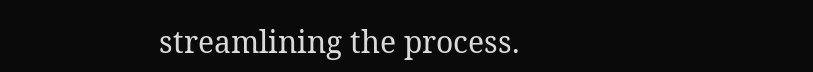streamlining the process.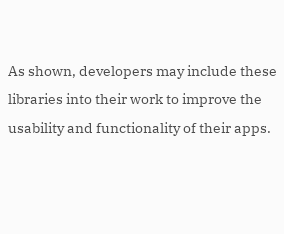As shown, developers may include these libraries into their work to improve the usability and functionality of their apps.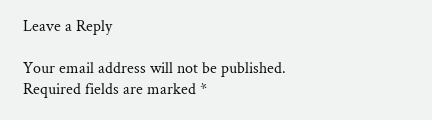Leave a Reply

Your email address will not be published. Required fields are marked *